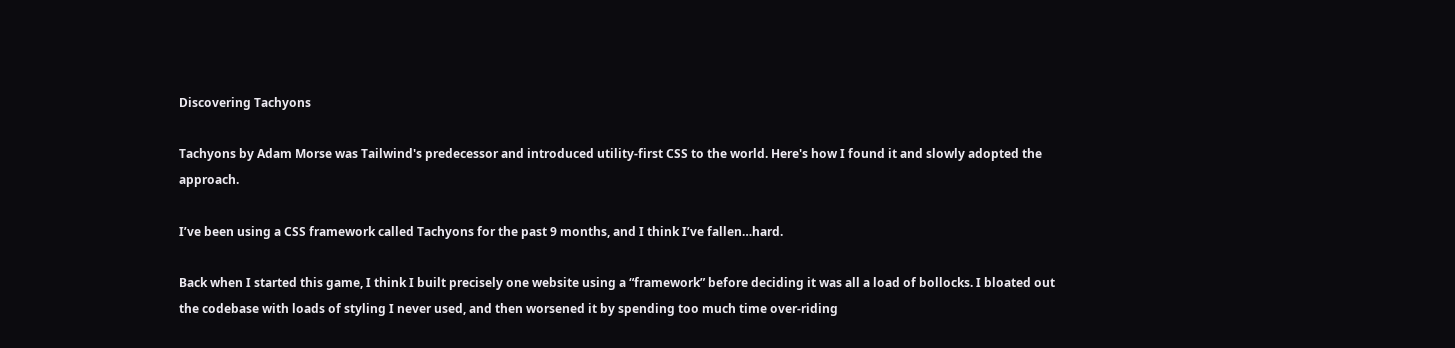Discovering Tachyons

Tachyons by Adam Morse was Tailwind's predecessor and introduced utility-first CSS to the world. Here's how I found it and slowly adopted the approach.

I’ve been using a CSS framework called Tachyons for the past 9 months, and I think I’ve fallen…hard.

Back when I started this game, I think I built precisely one website using a “framework” before deciding it was all a load of bollocks. I bloated out the codebase with loads of styling I never used, and then worsened it by spending too much time over-riding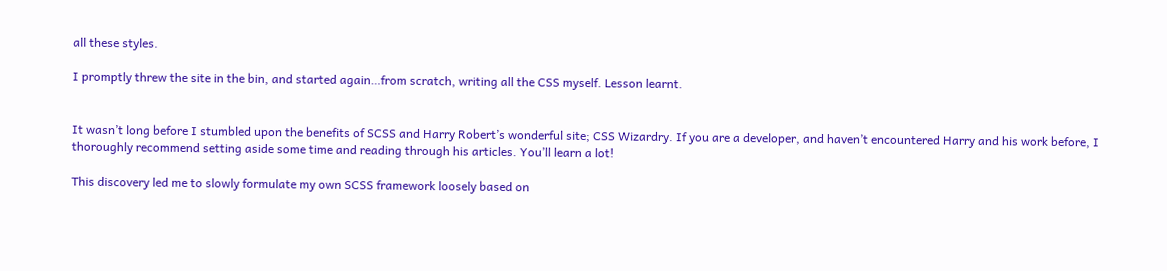all these styles.

I promptly threw the site in the bin, and started again…from scratch, writing all the CSS myself. Lesson learnt.


It wasn’t long before I stumbled upon the benefits of SCSS and Harry Robert’s wonderful site; CSS Wizardry. If you are a developer, and haven’t encountered Harry and his work before, I thoroughly recommend setting aside some time and reading through his articles. You’ll learn a lot!

This discovery led me to slowly formulate my own SCSS framework loosely based on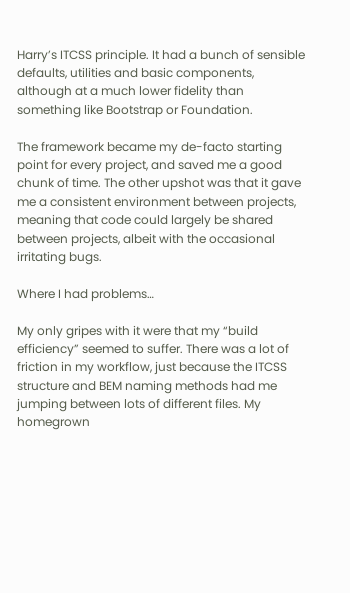Harry’s ITCSS principle. It had a bunch of sensible defaults, utilities and basic components, although at a much lower fidelity than something like Bootstrap or Foundation.

The framework became my de-facto starting point for every project, and saved me a good chunk of time. The other upshot was that it gave me a consistent environment between projects, meaning that code could largely be shared between projects, albeit with the occasional irritating bugs.

Where I had problems…

My only gripes with it were that my “build efficiency” seemed to suffer. There was a lot of friction in my workflow, just because the ITCSS structure and BEM naming methods had me jumping between lots of different files. My homegrown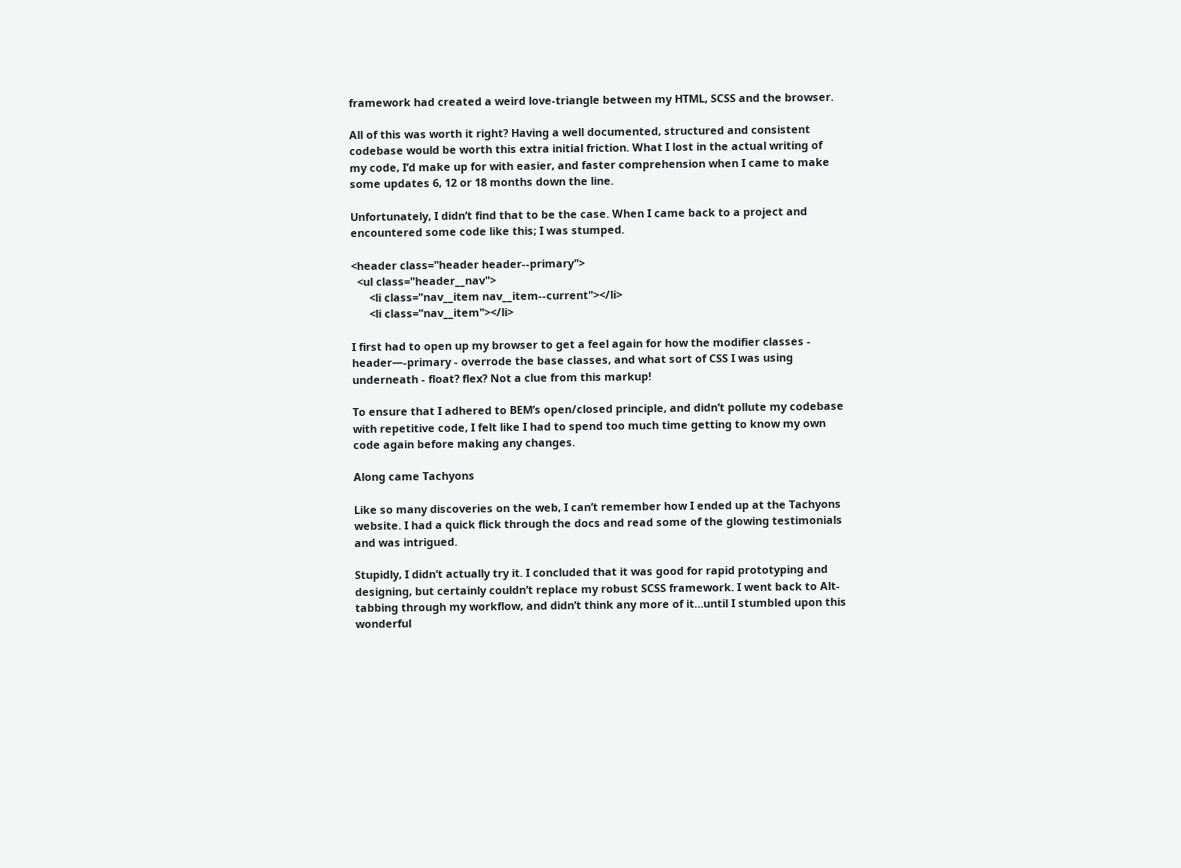framework had created a weird love-triangle between my HTML, SCSS and the browser.

All of this was worth it right? Having a well documented, structured and consistent codebase would be worth this extra initial friction. What I lost in the actual writing of my code, I’d make up for with easier, and faster comprehension when I came to make some updates 6, 12 or 18 months down the line.

Unfortunately, I didn’t find that to be the case. When I came back to a project and encountered some code like this; I was stumped.

<header class="header header--primary">
  <ul class="header__nav">
      <li class="nav__item nav__item--current"></li>
      <li class="nav__item"></li>

I first had to open up my browser to get a feel again for how the modifier classes - header—-primary - overrode the base classes, and what sort of CSS I was using underneath - float? flex? Not a clue from this markup!

To ensure that I adhered to BEM’s open/closed principle, and didn’t pollute my codebase with repetitive code, I felt like I had to spend too much time getting to know my own code again before making any changes.

Along came Tachyons

Like so many discoveries on the web, I can’t remember how I ended up at the Tachyons website. I had a quick flick through the docs and read some of the glowing testimonials and was intrigued.

Stupidly, I didn’t actually try it. I concluded that it was good for rapid prototyping and designing, but certainly couldn’t replace my robust SCSS framework. I went back to Alt-tabbing through my workflow, and didn’t think any more of it…until I stumbled upon this wonderful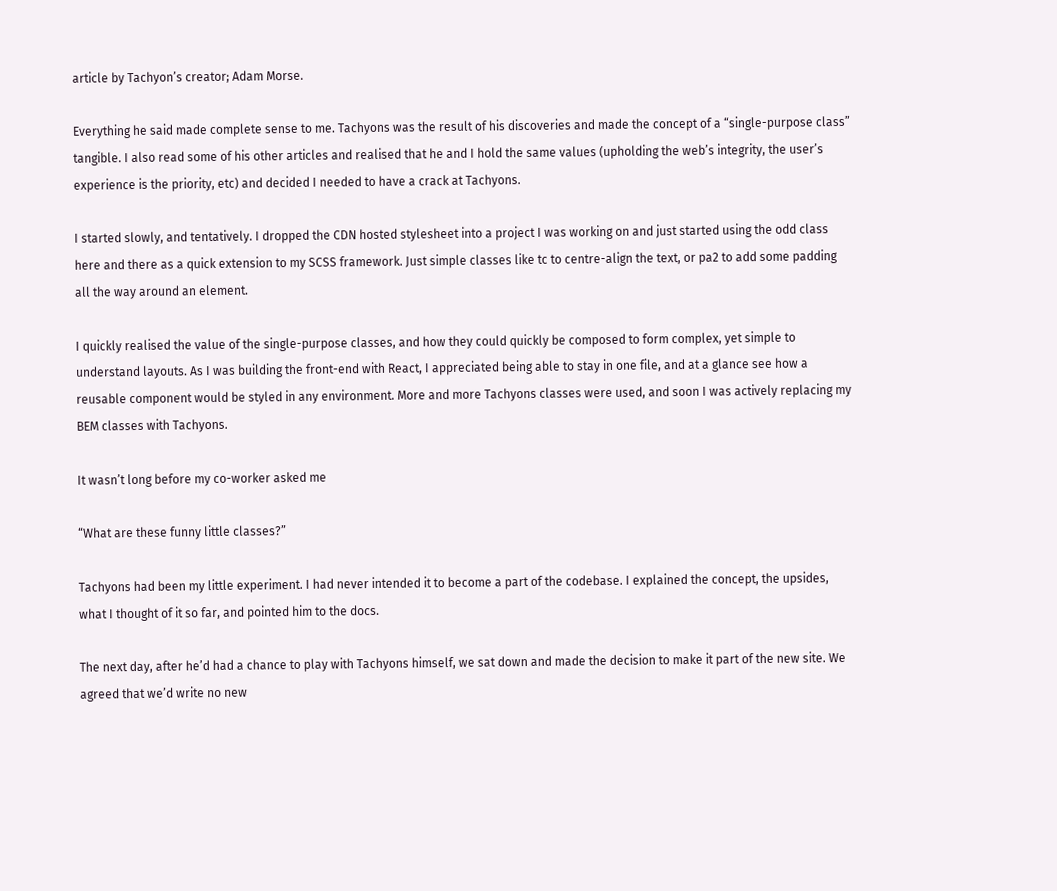article by Tachyon’s creator; Adam Morse.

Everything he said made complete sense to me. Tachyons was the result of his discoveries and made the concept of a “single-purpose class” tangible. I also read some of his other articles and realised that he and I hold the same values (upholding the web’s integrity, the user’s experience is the priority, etc) and decided I needed to have a crack at Tachyons.

I started slowly, and tentatively. I dropped the CDN hosted stylesheet into a project I was working on and just started using the odd class here and there as a quick extension to my SCSS framework. Just simple classes like tc to centre-align the text, or pa2 to add some padding all the way around an element.

I quickly realised the value of the single-purpose classes, and how they could quickly be composed to form complex, yet simple to understand layouts. As I was building the front-end with React, I appreciated being able to stay in one file, and at a glance see how a reusable component would be styled in any environment. More and more Tachyons classes were used, and soon I was actively replacing my BEM classes with Tachyons.

It wasn’t long before my co-worker asked me

“What are these funny little classes?”

Tachyons had been my little experiment. I had never intended it to become a part of the codebase. I explained the concept, the upsides, what I thought of it so far, and pointed him to the docs.

The next day, after he’d had a chance to play with Tachyons himself, we sat down and made the decision to make it part of the new site. We agreed that we’d write no new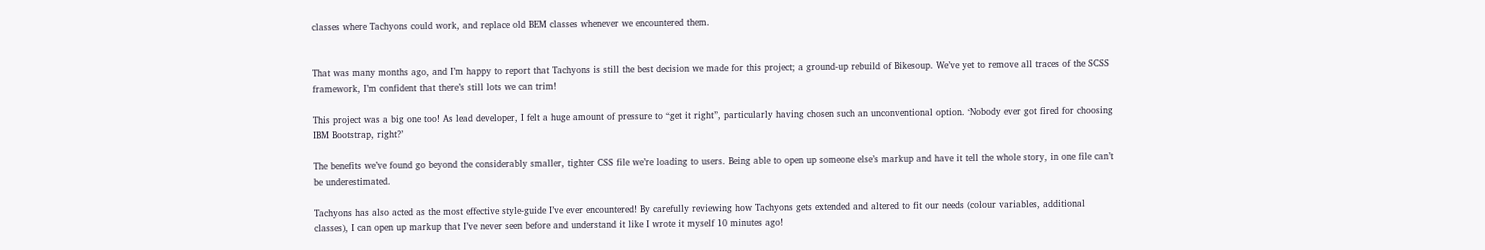classes where Tachyons could work, and replace old BEM classes whenever we encountered them.


That was many months ago, and I’m happy to report that Tachyons is still the best decision we made for this project; a ground-up rebuild of Bikesoup. We’ve yet to remove all traces of the SCSS framework, I’m confident that there’s still lots we can trim!

This project was a big one too! As lead developer, I felt a huge amount of pressure to “get it right”, particularly having chosen such an unconventional option. ‘Nobody ever got fired for choosing IBM Bootstrap, right?’

The benefits we’ve found go beyond the considerably smaller, tighter CSS file we’re loading to users. Being able to open up someone else’s markup and have it tell the whole story, in one file can’t be underestimated.

Tachyons has also acted as the most effective style-guide I’ve ever encountered! By carefully reviewing how Tachyons gets extended and altered to fit our needs (colour variables, additional classes), I can open up markup that I’ve never seen before and understand it like I wrote it myself 10 minutes ago!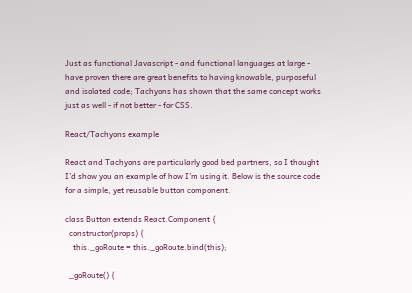Just as functional Javascript - and functional languages at large - have proven there are great benefits to having knowable, purposeful and isolated code; Tachyons has shown that the same concept works just as well - if not better - for CSS.

React/Tachyons example

React and Tachyons are particularly good bed partners, so I thought I’d show you an example of how I’m using it. Below is the source code for a simple, yet reusable button component.

class Button extends React.Component {
  constructor(props) {
    this._goRoute = this._goRoute.bind(this);

  _goRoute() {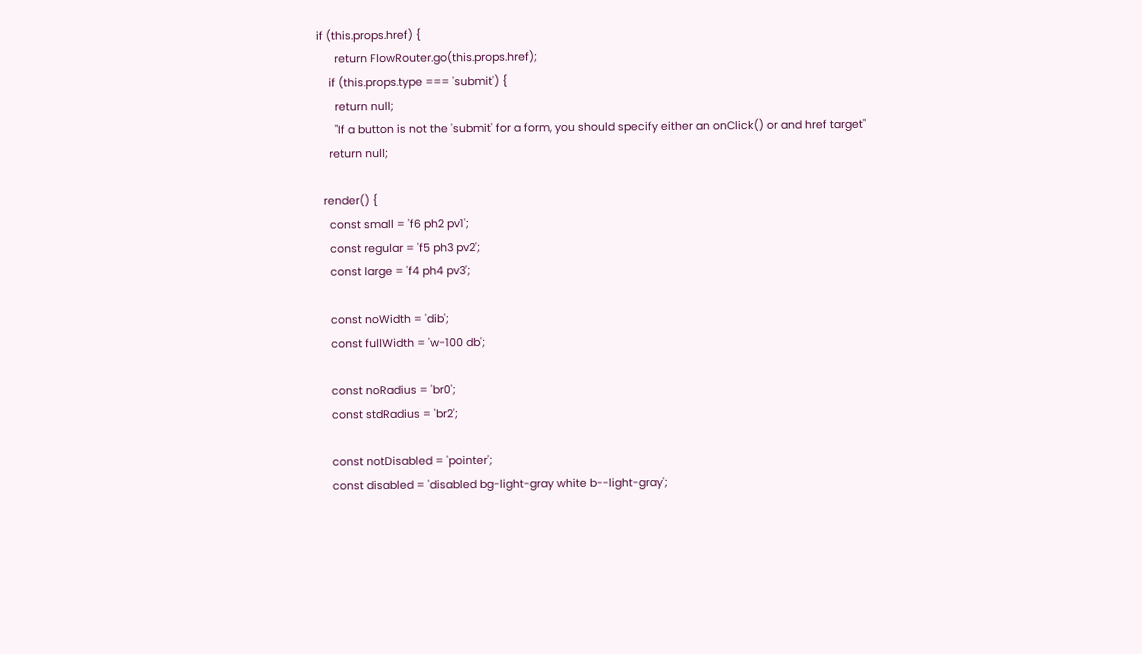if (this.props.href) {
      return FlowRouter.go(this.props.href);
    if (this.props.type === 'submit') {
      return null;
      "If a button is not the 'submit' for a form, you should specify either an onClick() or and href target"
    return null;

  render() {
    const small = 'f6 ph2 pv1';
    const regular = 'f5 ph3 pv2';
    const large = 'f4 ph4 pv3';

    const noWidth = 'dib';
    const fullWidth = 'w-100 db';

    const noRadius = 'br0';
    const stdRadius = 'br2';

    const notDisabled = 'pointer';
    const disabled = 'disabled bg-light-gray white b--light-gray';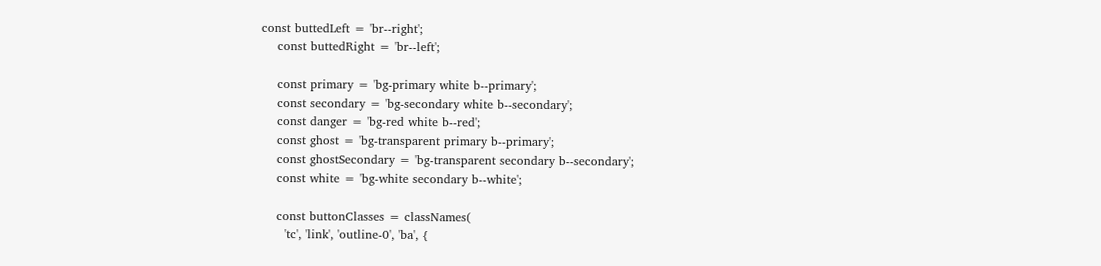const buttedLeft = 'br--right';
    const buttedRight = 'br--left';

    const primary = 'bg-primary white b--primary';
    const secondary = 'bg-secondary white b--secondary';
    const danger = 'bg-red white b--red';
    const ghost = 'bg-transparent primary b--primary';
    const ghostSecondary = 'bg-transparent secondary b--secondary';
    const white = 'bg-white secondary b--white';

    const buttonClasses = classNames(
      'tc', 'link', 'outline-0', 'ba', {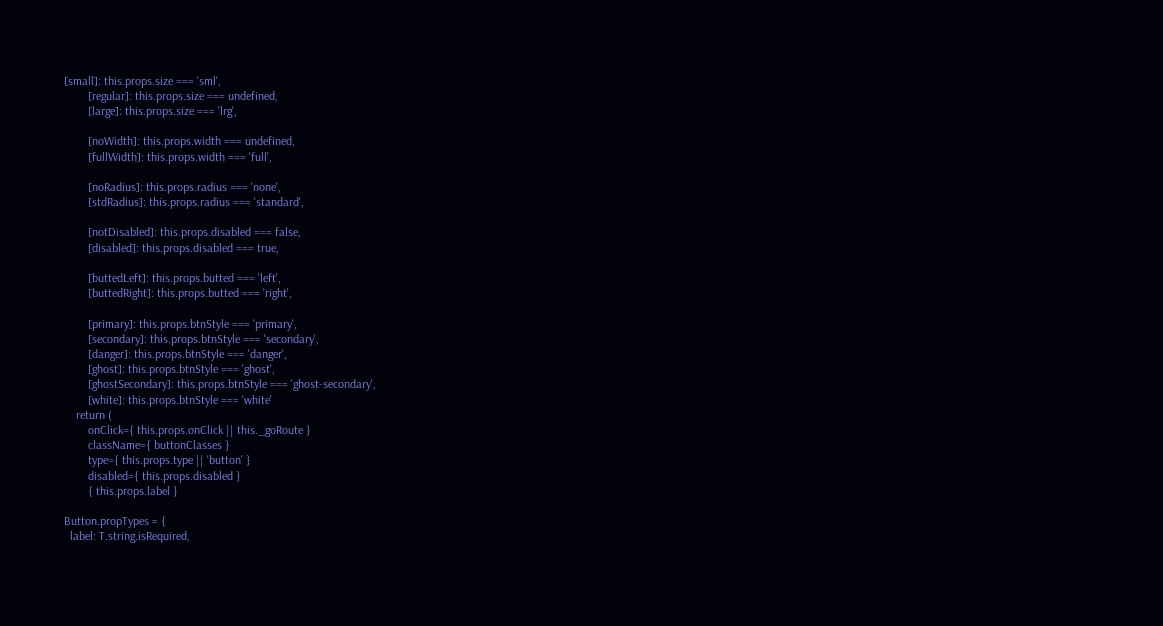[small]: this.props.size === 'sml',
        [regular]: this.props.size === undefined,
        [large]: this.props.size === 'lrg',

        [noWidth]: this.props.width === undefined,
        [fullWidth]: this.props.width === 'full',

        [noRadius]: this.props.radius === 'none',
        [stdRadius]: this.props.radius === 'standard',

        [notDisabled]: this.props.disabled === false,
        [disabled]: this.props.disabled === true,

        [buttedLeft]: this.props.butted === 'left',
        [buttedRight]: this.props.butted === 'right',

        [primary]: this.props.btnStyle === 'primary',
        [secondary]: this.props.btnStyle === 'secondary',
        [danger]: this.props.btnStyle === 'danger',
        [ghost]: this.props.btnStyle === 'ghost',
        [ghostSecondary]: this.props.btnStyle === 'ghost-secondary',
        [white]: this.props.btnStyle === 'white'
    return (
        onClick={ this.props.onClick || this._goRoute }
        className={ buttonClasses }
        type={ this.props.type || 'button' }
        disabled={ this.props.disabled }
        { this.props.label }

Button.propTypes = {
  label: T.string.isRequired,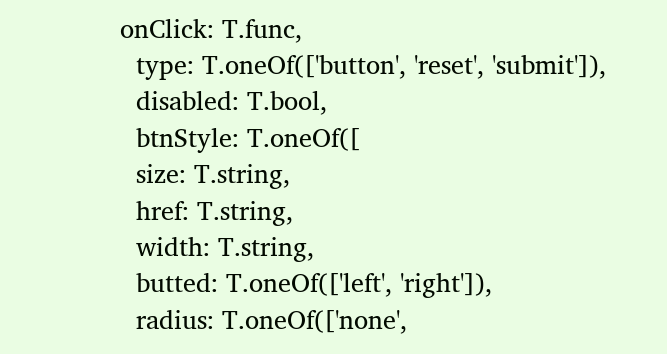onClick: T.func,
  type: T.oneOf(['button', 'reset', 'submit']),
  disabled: T.bool,
  btnStyle: T.oneOf([
  size: T.string,
  href: T.string,
  width: T.string,
  butted: T.oneOf(['left', 'right']),
  radius: T.oneOf(['none',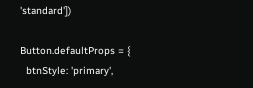'standard'])

Button.defaultProps = {
  btnStyle: 'primary',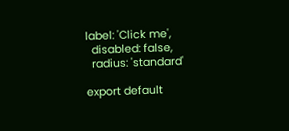label: 'Click me',
  disabled: false,
  radius: 'standard'

export default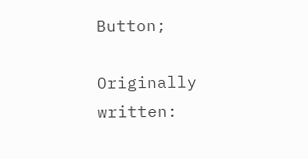Button;

Originally written: